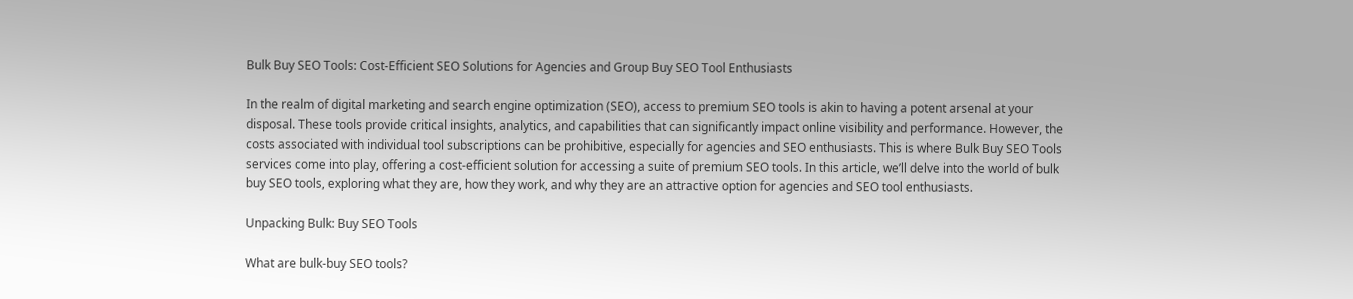Bulk Buy SEO Tools: Cost-Efficient SEO Solutions for Agencies and Group Buy SEO Tool Enthusiasts

In the realm of digital marketing and search engine optimization (SEO), access to premium SEO tools is akin to having a potent arsenal at your disposal. These tools provide critical insights, analytics, and capabilities that can significantly impact online visibility and performance. However, the costs associated with individual tool subscriptions can be prohibitive, especially for agencies and SEO enthusiasts. This is where Bulk Buy SEO Tools services come into play, offering a cost-efficient solution for accessing a suite of premium SEO tools. In this article, we’ll delve into the world of bulk buy SEO tools, exploring what they are, how they work, and why they are an attractive option for agencies and SEO tool enthusiasts.

Unpacking Bulk: Buy SEO Tools

What are bulk-buy SEO tools?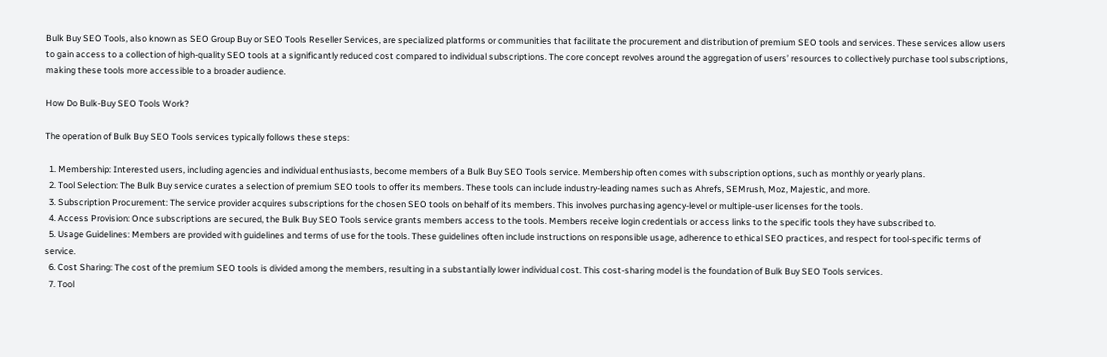Bulk Buy SEO Tools, also known as SEO Group Buy or SEO Tools Reseller Services, are specialized platforms or communities that facilitate the procurement and distribution of premium SEO tools and services. These services allow users to gain access to a collection of high-quality SEO tools at a significantly reduced cost compared to individual subscriptions. The core concept revolves around the aggregation of users’ resources to collectively purchase tool subscriptions, making these tools more accessible to a broader audience.

How Do Bulk-Buy SEO Tools Work?

The operation of Bulk Buy SEO Tools services typically follows these steps:

  1. Membership: Interested users, including agencies and individual enthusiasts, become members of a Bulk Buy SEO Tools service. Membership often comes with subscription options, such as monthly or yearly plans.
  2. Tool Selection: The Bulk Buy service curates a selection of premium SEO tools to offer its members. These tools can include industry-leading names such as Ahrefs, SEMrush, Moz, Majestic, and more.
  3. Subscription Procurement: The service provider acquires subscriptions for the chosen SEO tools on behalf of its members. This involves purchasing agency-level or multiple-user licenses for the tools.
  4. Access Provision: Once subscriptions are secured, the Bulk Buy SEO Tools service grants members access to the tools. Members receive login credentials or access links to the specific tools they have subscribed to.
  5. Usage Guidelines: Members are provided with guidelines and terms of use for the tools. These guidelines often include instructions on responsible usage, adherence to ethical SEO practices, and respect for tool-specific terms of service.
  6. Cost Sharing: The cost of the premium SEO tools is divided among the members, resulting in a substantially lower individual cost. This cost-sharing model is the foundation of Bulk Buy SEO Tools services.
  7. Tool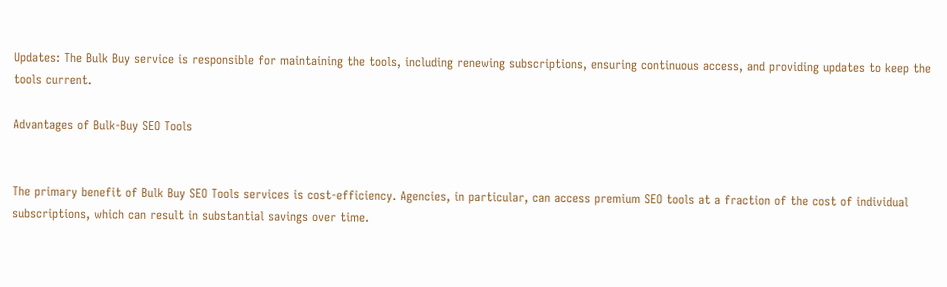Updates: The Bulk Buy service is responsible for maintaining the tools, including renewing subscriptions, ensuring continuous access, and providing updates to keep the tools current.

Advantages of Bulk-Buy SEO Tools


The primary benefit of Bulk Buy SEO Tools services is cost-efficiency. Agencies, in particular, can access premium SEO tools at a fraction of the cost of individual subscriptions, which can result in substantial savings over time.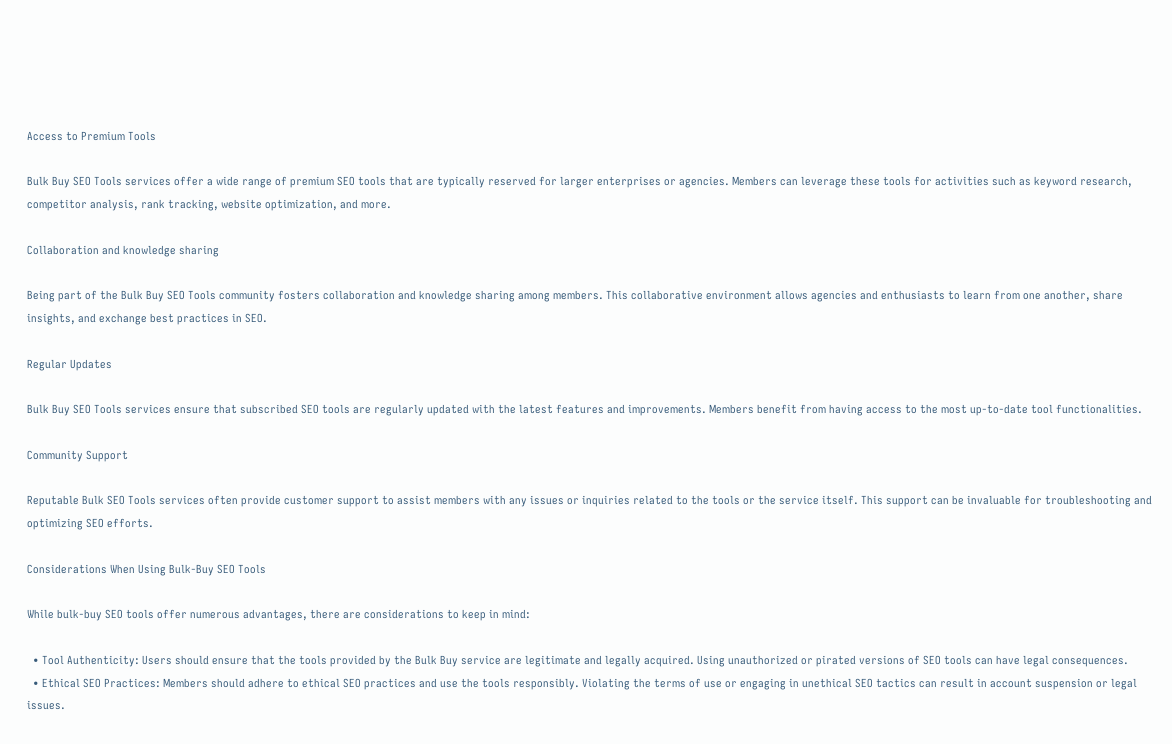Access to Premium Tools

Bulk Buy SEO Tools services offer a wide range of premium SEO tools that are typically reserved for larger enterprises or agencies. Members can leverage these tools for activities such as keyword research, competitor analysis, rank tracking, website optimization, and more.

Collaboration and knowledge sharing

Being part of the Bulk Buy SEO Tools community fosters collaboration and knowledge sharing among members. This collaborative environment allows agencies and enthusiasts to learn from one another, share insights, and exchange best practices in SEO.

Regular Updates

Bulk Buy SEO Tools services ensure that subscribed SEO tools are regularly updated with the latest features and improvements. Members benefit from having access to the most up-to-date tool functionalities.

Community Support

Reputable Bulk SEO Tools services often provide customer support to assist members with any issues or inquiries related to the tools or the service itself. This support can be invaluable for troubleshooting and optimizing SEO efforts.

Considerations When Using Bulk-Buy SEO Tools

While bulk-buy SEO tools offer numerous advantages, there are considerations to keep in mind:

  • Tool Authenticity: Users should ensure that the tools provided by the Bulk Buy service are legitimate and legally acquired. Using unauthorized or pirated versions of SEO tools can have legal consequences.
  • Ethical SEO Practices: Members should adhere to ethical SEO practices and use the tools responsibly. Violating the terms of use or engaging in unethical SEO tactics can result in account suspension or legal issues.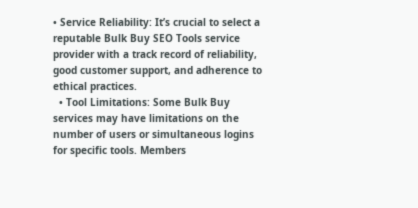• Service Reliability: It’s crucial to select a reputable Bulk Buy SEO Tools service provider with a track record of reliability, good customer support, and adherence to ethical practices.
  • Tool Limitations: Some Bulk Buy services may have limitations on the number of users or simultaneous logins for specific tools. Members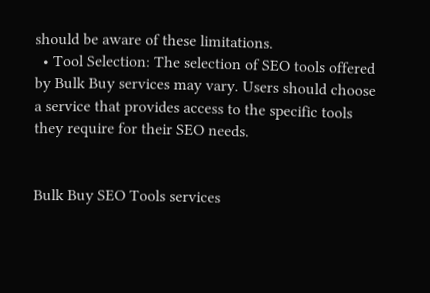should be aware of these limitations.
  • Tool Selection: The selection of SEO tools offered by Bulk Buy services may vary. Users should choose a service that provides access to the specific tools they require for their SEO needs.


Bulk Buy SEO Tools services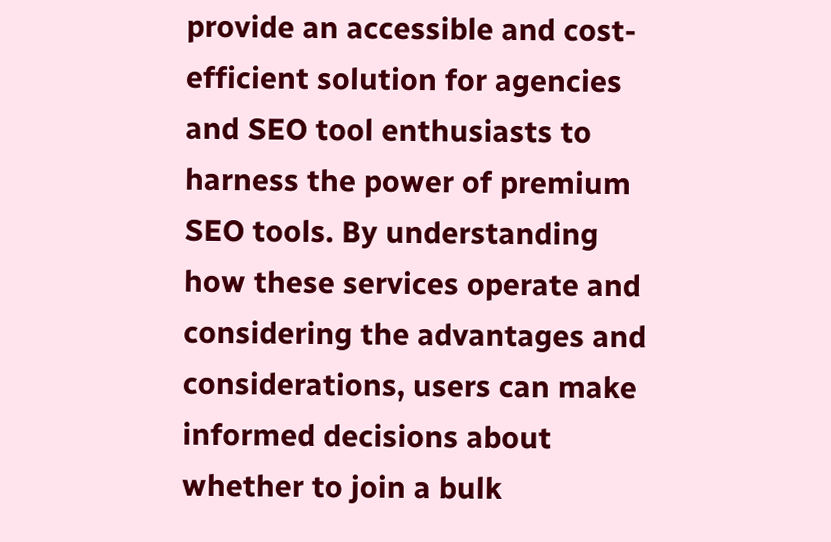provide an accessible and cost-efficient solution for agencies and SEO tool enthusiasts to harness the power of premium SEO tools. By understanding how these services operate and considering the advantages and considerations, users can make informed decisions about whether to join a bulk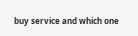buy service and which one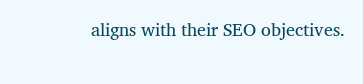aligns with their SEO objectives.